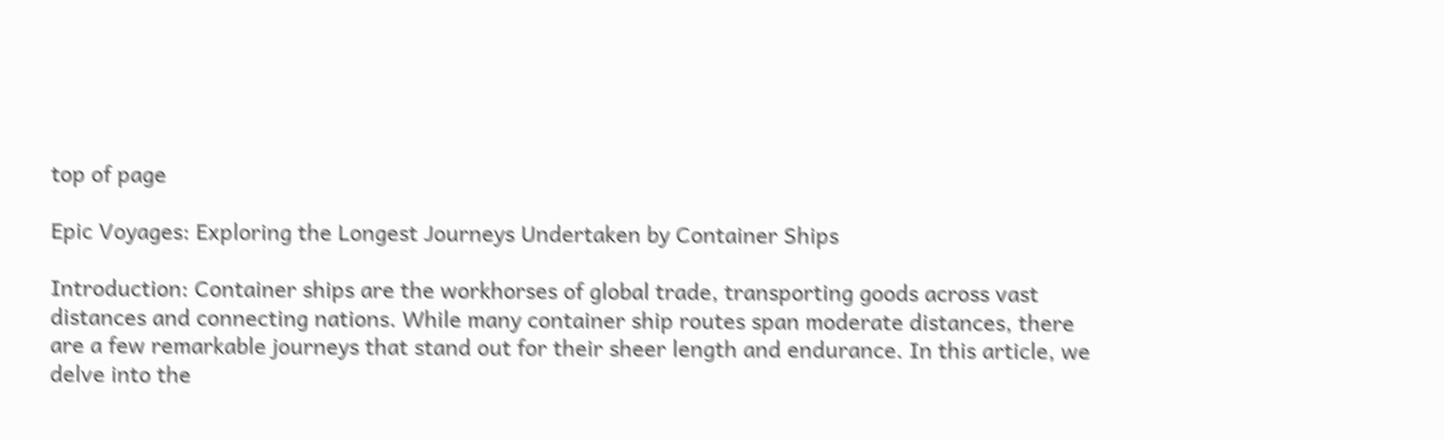top of page

Epic Voyages: Exploring the Longest Journeys Undertaken by Container Ships

Introduction: Container ships are the workhorses of global trade, transporting goods across vast distances and connecting nations. While many container ship routes span moderate distances, there are a few remarkable journeys that stand out for their sheer length and endurance. In this article, we delve into the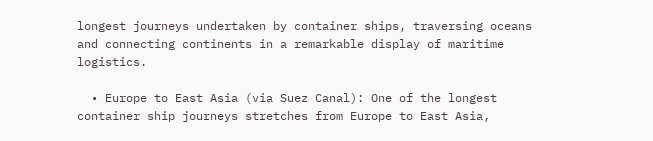longest journeys undertaken by container ships, traversing oceans and connecting continents in a remarkable display of maritime logistics.

  • Europe to East Asia (via Suez Canal): One of the longest container ship journeys stretches from Europe to East Asia,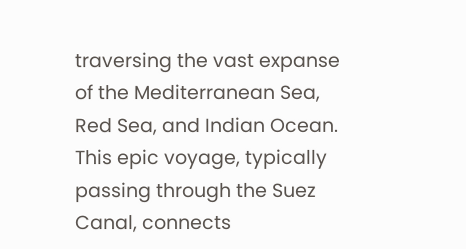traversing the vast expanse of the Mediterranean Sea, Red Sea, and Indian Ocean. This epic voyage, typically passing through the Suez Canal, connects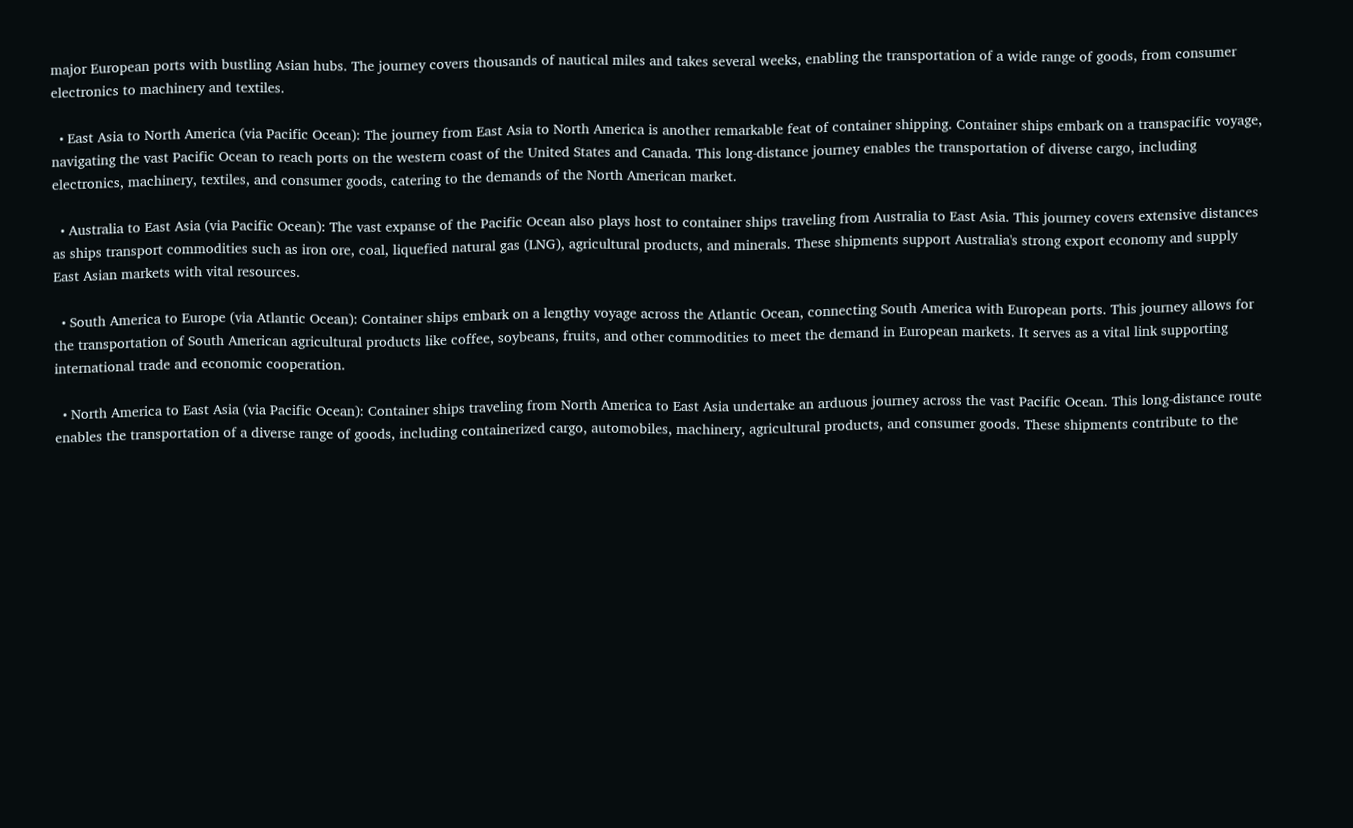major European ports with bustling Asian hubs. The journey covers thousands of nautical miles and takes several weeks, enabling the transportation of a wide range of goods, from consumer electronics to machinery and textiles.

  • East Asia to North America (via Pacific Ocean): The journey from East Asia to North America is another remarkable feat of container shipping. Container ships embark on a transpacific voyage, navigating the vast Pacific Ocean to reach ports on the western coast of the United States and Canada. This long-distance journey enables the transportation of diverse cargo, including electronics, machinery, textiles, and consumer goods, catering to the demands of the North American market.

  • Australia to East Asia (via Pacific Ocean): The vast expanse of the Pacific Ocean also plays host to container ships traveling from Australia to East Asia. This journey covers extensive distances as ships transport commodities such as iron ore, coal, liquefied natural gas (LNG), agricultural products, and minerals. These shipments support Australia's strong export economy and supply East Asian markets with vital resources.

  • South America to Europe (via Atlantic Ocean): Container ships embark on a lengthy voyage across the Atlantic Ocean, connecting South America with European ports. This journey allows for the transportation of South American agricultural products like coffee, soybeans, fruits, and other commodities to meet the demand in European markets. It serves as a vital link supporting international trade and economic cooperation.

  • North America to East Asia (via Pacific Ocean): Container ships traveling from North America to East Asia undertake an arduous journey across the vast Pacific Ocean. This long-distance route enables the transportation of a diverse range of goods, including containerized cargo, automobiles, machinery, agricultural products, and consumer goods. These shipments contribute to the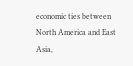economic ties between North America and East Asia,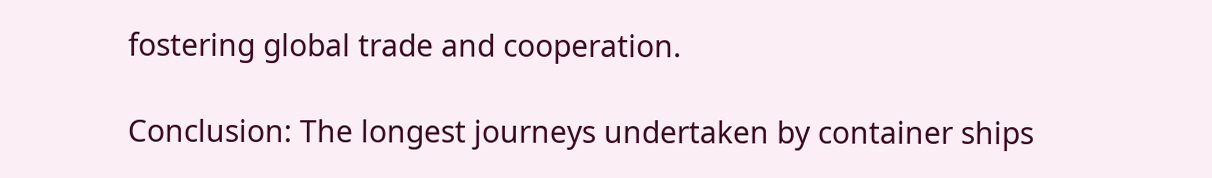fostering global trade and cooperation.

Conclusion: The longest journeys undertaken by container ships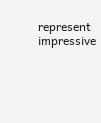represent impressive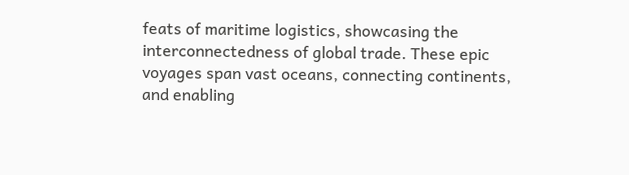feats of maritime logistics, showcasing the interconnectedness of global trade. These epic voyages span vast oceans, connecting continents, and enabling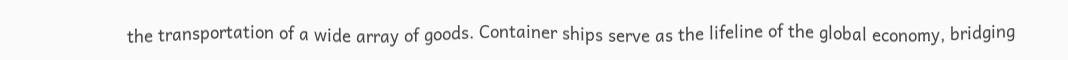the transportation of a wide array of goods. Container ships serve as the lifeline of the global economy, bridging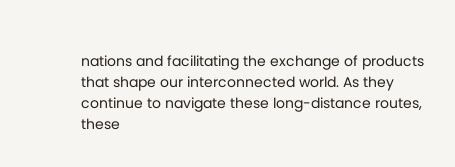nations and facilitating the exchange of products that shape our interconnected world. As they continue to navigate these long-distance routes, these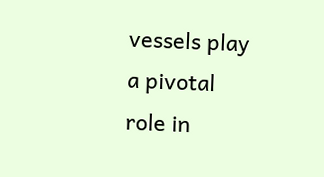vessels play a pivotal role in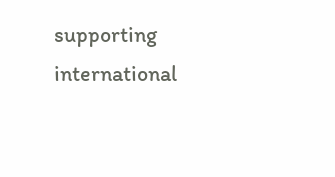supporting international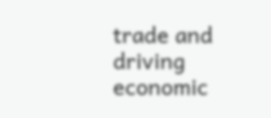trade and driving economic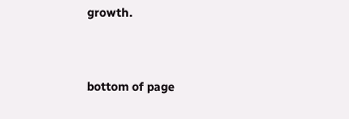growth.


bottom of page